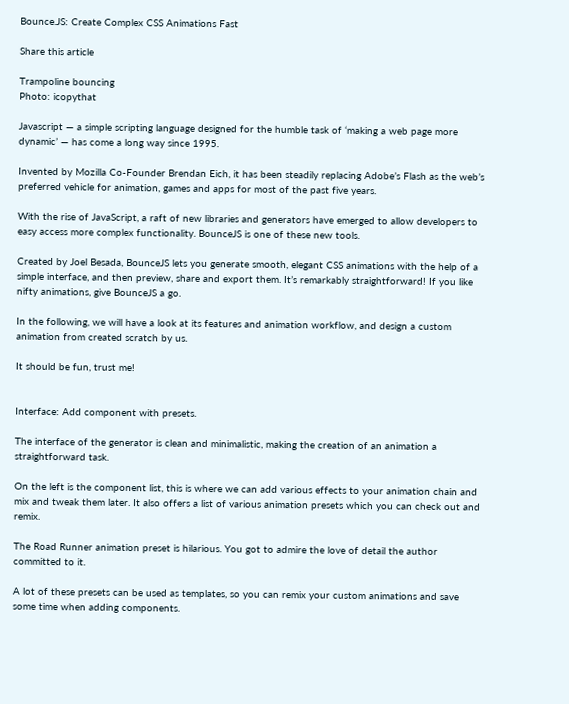Bounce.JS: Create Complex CSS Animations Fast

Share this article

Trampoline bouncing
Photo: icopythat

Javascript — a simple scripting language designed for the humble task of ‘making a web page more dynamic’ — has come a long way since 1995.

Invented by Mozilla Co-Founder Brendan Eich, it has been steadily replacing Adobe’s Flash as the web’s preferred vehicle for animation, games and apps for most of the past five years.

With the rise of JavaScript, a raft of new libraries and generators have emerged to allow developers to easy access more complex functionality. BounceJS is one of these new tools.

Created by Joel Besada, BounceJS lets you generate smooth, elegant CSS animations with the help of a simple interface, and then preview, share and export them. It’s remarkably straightforward! If you like nifty animations, give BounceJS a go.

In the following, we will have a look at its features and animation workflow, and design a custom animation from created scratch by us.

It should be fun, trust me!


Interface: Add component with presets.

The interface of the generator is clean and minimalistic, making the creation of an animation a straightforward task.

On the left is the component list, this is where we can add various effects to your animation chain and mix and tweak them later. It also offers a list of various animation presets which you can check out and remix.

The Road Runner animation preset is hilarious. You got to admire the love of detail the author committed to it.

A lot of these presets can be used as templates, so you can remix your custom animations and save some time when adding components.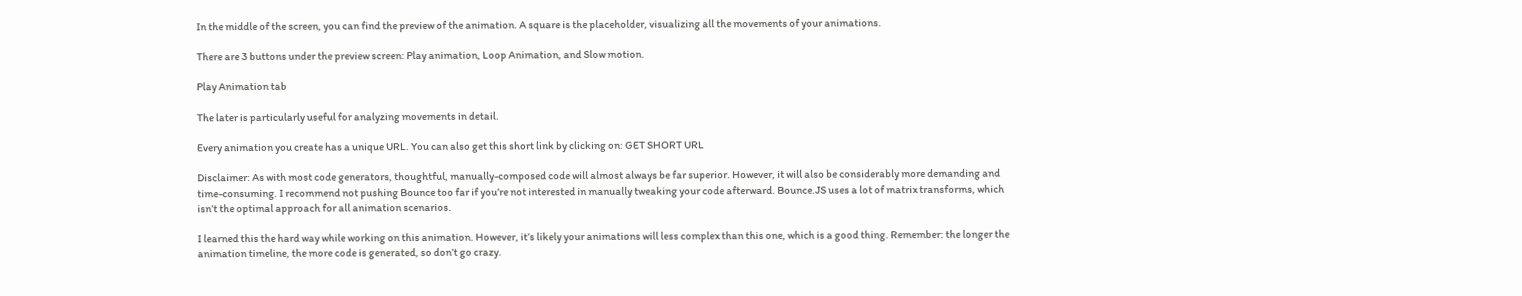In the middle of the screen, you can find the preview of the animation. A square is the placeholder, visualizing all the movements of your animations.

There are 3 buttons under the preview screen: Play animation, Loop Animation, and Slow motion.

Play Animation tab

The later is particularly useful for analyzing movements in detail.

Every animation you create has a unique URL. You can also get this short link by clicking on: GET SHORT URL

Disclaimer: As with most code generators, thoughtful, manually-composed code will almost always be far superior. However, it will also be considerably more demanding and time-consuming. I recommend not pushing Bounce too far if you’re not interested in manually tweaking your code afterward. Bounce.JS uses a lot of matrix transforms, which isn’t the optimal approach for all animation scenarios.

I learned this the hard way while working on this animation. However, it’s likely your animations will less complex than this one, which is a good thing. Remember: the longer the animation timeline, the more code is generated, so don’t go crazy.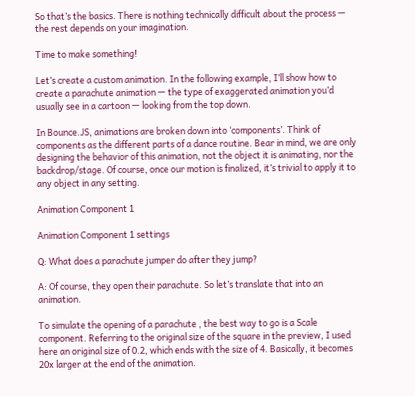So that’s the basics. There is nothing technically difficult about the process — the rest depends on your imagination.

Time to make something!

Let’s create a custom animation. In the following example, I’ll show how to create a parachute animation — the type of exaggerated animation you’d usually see in a cartoon — looking from the top down.

In Bounce.JS, animations are broken down into ‘components’. Think of components as the different parts of a dance routine. Bear in mind, we are only designing the behavior of this animation, not the object it is animating, nor the backdrop/stage. Of course, once our motion is finalized, it’s trivial to apply it to any object in any setting.

Animation Component 1

Animation Component 1 settings

Q: What does a parachute jumper do after they jump?

A: Of course, they open their parachute. So let’s translate that into an animation.

To simulate the opening of a parachute , the best way to go is a Scale component. Referring to the original size of the square in the preview, I used here an original size of 0.2, which ends with the size of 4. Basically, it becomes 20x larger at the end of the animation.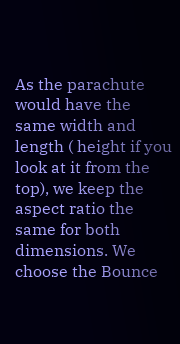As the parachute would have the same width and length ( height if you look at it from the top), we keep the aspect ratio the same for both dimensions. We choose the Bounce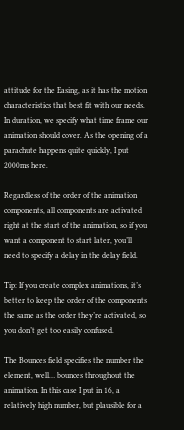attitude for the Easing, as it has the motion characteristics that best fit with our needs. In duration, we specify what time frame our animation should cover. As the opening of a parachute happens quite quickly, I put 2000ms here.

Regardless of the order of the animation components, all components are activated right at the start of the animation, so if you want a component to start later, you’ll need to specify a delay in the delay field.

Tip: If you create complex animations, it’s better to keep the order of the components the same as the order they’re activated, so you don’t get too easily confused.

The Bounces field specifies the number the element, well… bounces throughout the animation. In this case I put in 16, a relatively high number, but plausible for a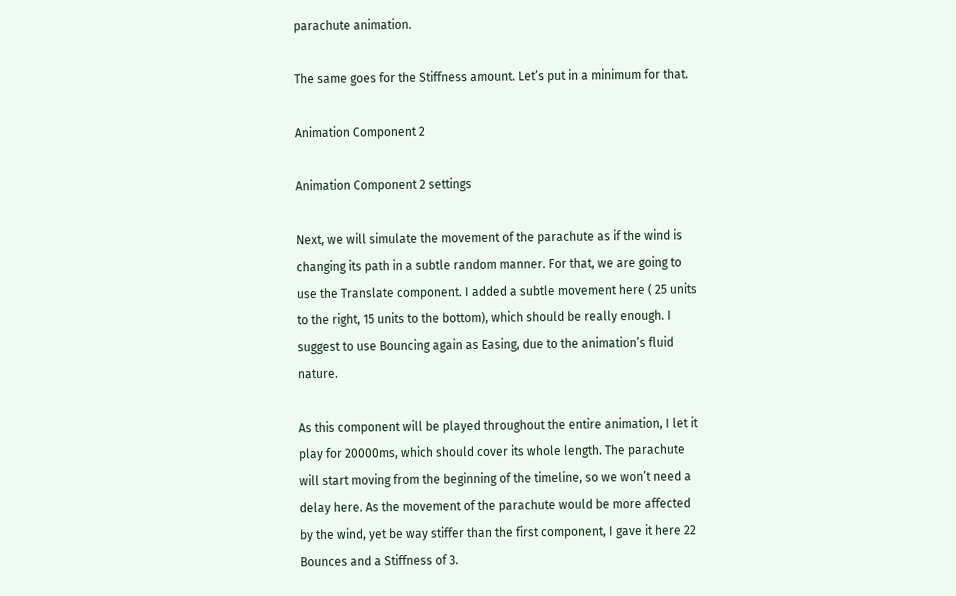parachute animation.

The same goes for the Stiffness amount. Let’s put in a minimum for that.

Animation Component 2

Animation Component 2 settings

Next, we will simulate the movement of the parachute as if the wind is changing its path in a subtle random manner. For that, we are going to use the Translate component. I added a subtle movement here ( 25 units to the right, 15 units to the bottom), which should be really enough. I suggest to use Bouncing again as Easing, due to the animation’s fluid nature.

As this component will be played throughout the entire animation, I let it play for 20000ms, which should cover its whole length. The parachute will start moving from the beginning of the timeline, so we won’t need a delay here. As the movement of the parachute would be more affected by the wind, yet be way stiffer than the first component, I gave it here 22 Bounces and a Stiffness of 3.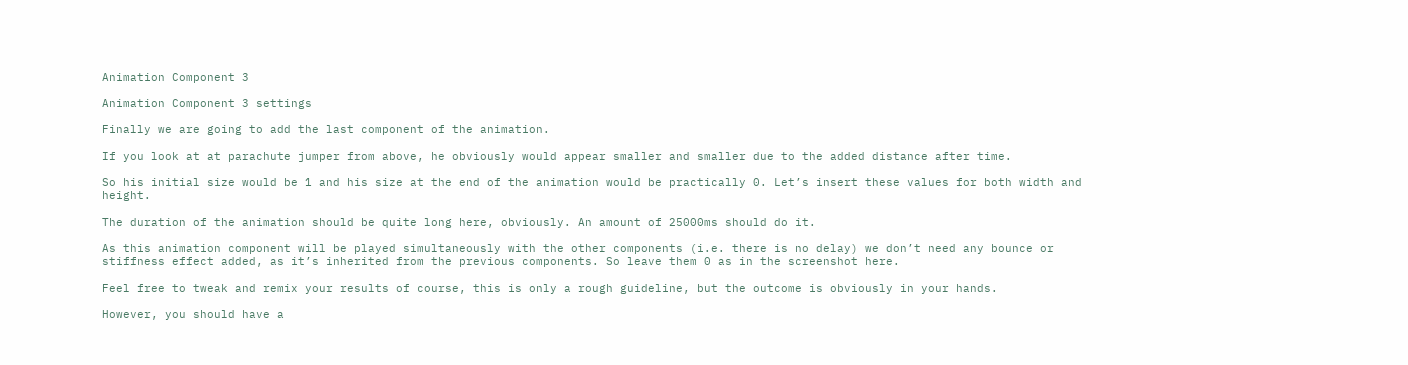Animation Component 3

Animation Component 3 settings

Finally we are going to add the last component of the animation.

If you look at at parachute jumper from above, he obviously would appear smaller and smaller due to the added distance after time.

So his initial size would be 1 and his size at the end of the animation would be practically 0. Let’s insert these values for both width and height.

The duration of the animation should be quite long here, obviously. An amount of 25000ms should do it.

As this animation component will be played simultaneously with the other components (i.e. there is no delay) we don’t need any bounce or stiffness effect added, as it’s inherited from the previous components. So leave them 0 as in the screenshot here.

Feel free to tweak and remix your results of course, this is only a rough guideline, but the outcome is obviously in your hands.

However, you should have a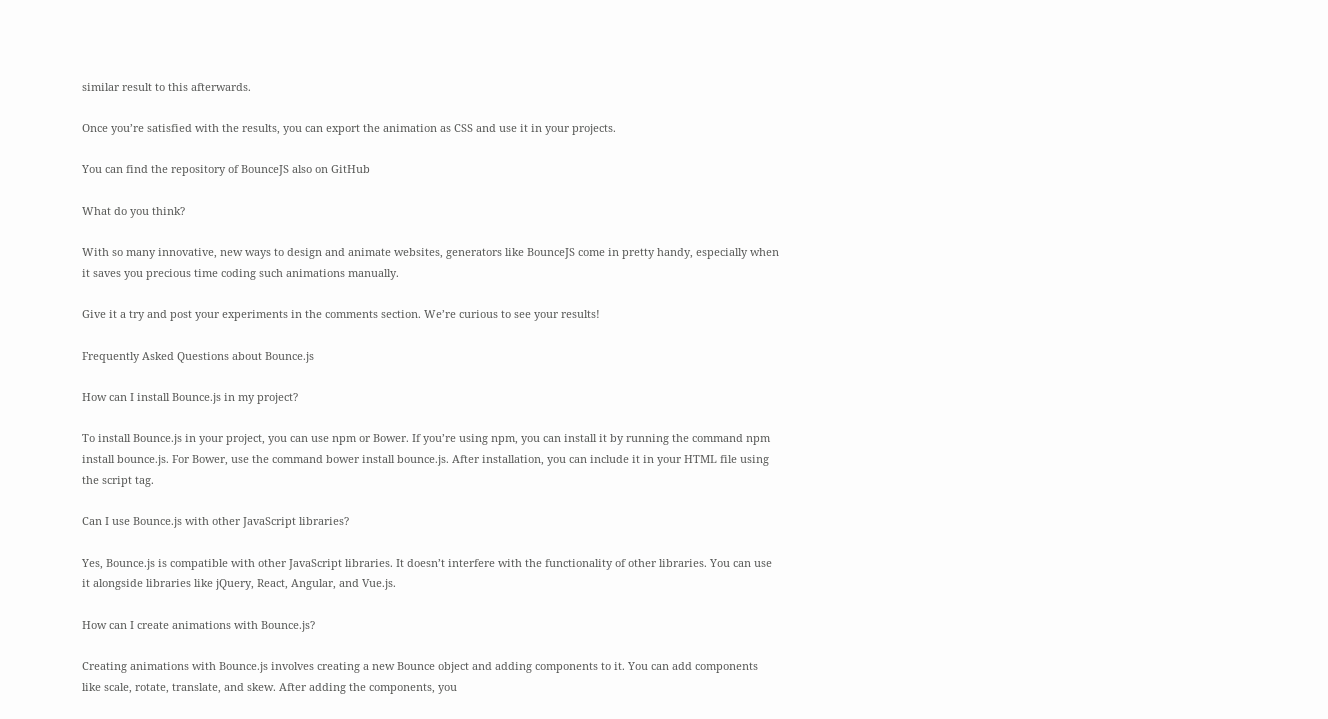similar result to this afterwards.

Once you’re satisfied with the results, you can export the animation as CSS and use it in your projects.

You can find the repository of BounceJS also on GitHub

What do you think?

With so many innovative, new ways to design and animate websites, generators like BounceJS come in pretty handy, especially when it saves you precious time coding such animations manually.

Give it a try and post your experiments in the comments section. We’re curious to see your results!

Frequently Asked Questions about Bounce.js

How can I install Bounce.js in my project?

To install Bounce.js in your project, you can use npm or Bower. If you’re using npm, you can install it by running the command npm install bounce.js. For Bower, use the command bower install bounce.js. After installation, you can include it in your HTML file using the script tag.

Can I use Bounce.js with other JavaScript libraries?

Yes, Bounce.js is compatible with other JavaScript libraries. It doesn’t interfere with the functionality of other libraries. You can use it alongside libraries like jQuery, React, Angular, and Vue.js.

How can I create animations with Bounce.js?

Creating animations with Bounce.js involves creating a new Bounce object and adding components to it. You can add components like scale, rotate, translate, and skew. After adding the components, you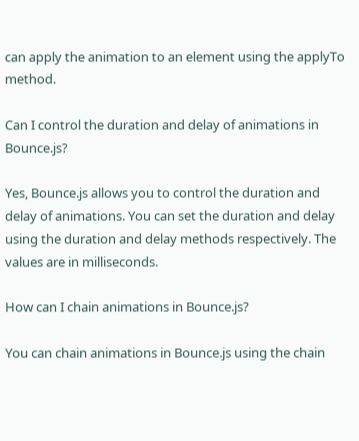can apply the animation to an element using the applyTo method.

Can I control the duration and delay of animations in Bounce.js?

Yes, Bounce.js allows you to control the duration and delay of animations. You can set the duration and delay using the duration and delay methods respectively. The values are in milliseconds.

How can I chain animations in Bounce.js?

You can chain animations in Bounce.js using the chain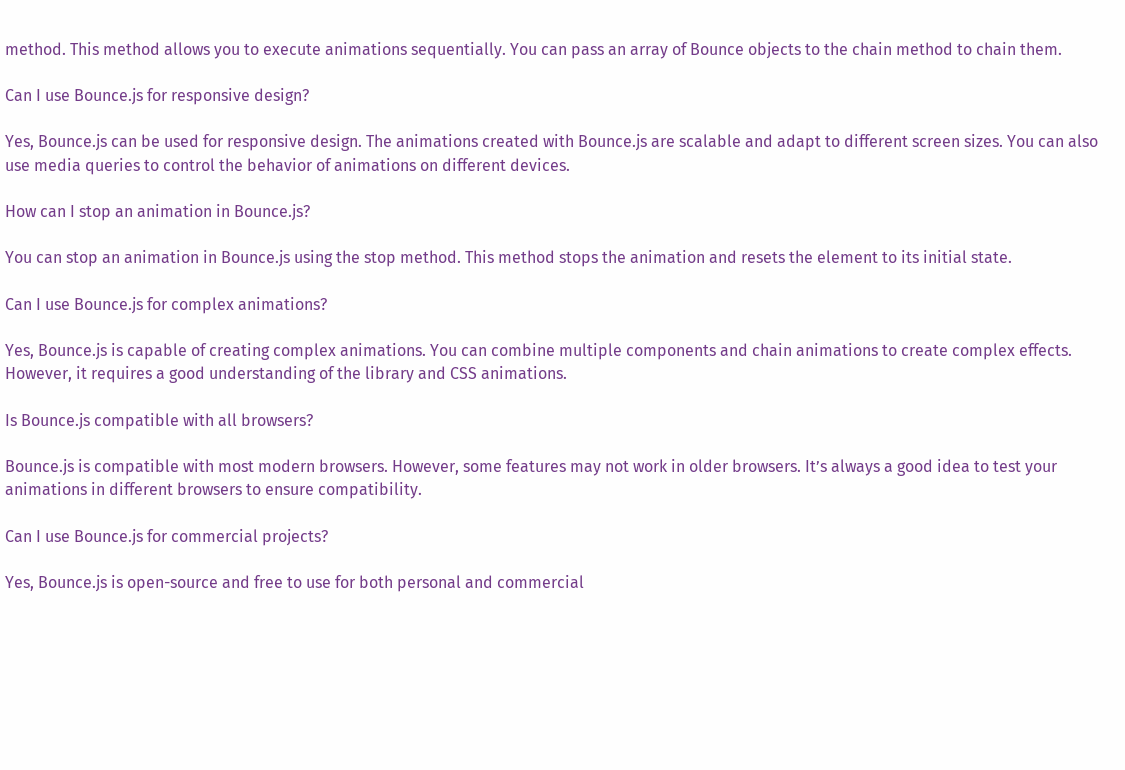method. This method allows you to execute animations sequentially. You can pass an array of Bounce objects to the chain method to chain them.

Can I use Bounce.js for responsive design?

Yes, Bounce.js can be used for responsive design. The animations created with Bounce.js are scalable and adapt to different screen sizes. You can also use media queries to control the behavior of animations on different devices.

How can I stop an animation in Bounce.js?

You can stop an animation in Bounce.js using the stop method. This method stops the animation and resets the element to its initial state.

Can I use Bounce.js for complex animations?

Yes, Bounce.js is capable of creating complex animations. You can combine multiple components and chain animations to create complex effects. However, it requires a good understanding of the library and CSS animations.

Is Bounce.js compatible with all browsers?

Bounce.js is compatible with most modern browsers. However, some features may not work in older browsers. It’s always a good idea to test your animations in different browsers to ensure compatibility.

Can I use Bounce.js for commercial projects?

Yes, Bounce.js is open-source and free to use for both personal and commercial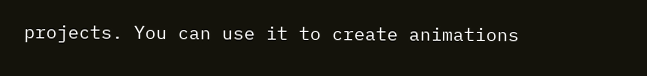projects. You can use it to create animations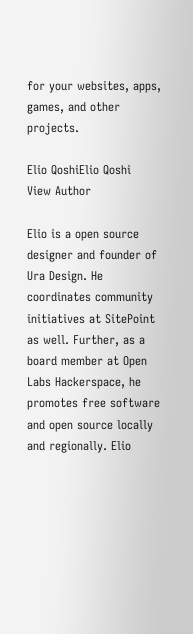for your websites, apps, games, and other projects.

Elio QoshiElio Qoshi
View Author

Elio is a open source designer and founder of Ura Design. He coordinates community initiatives at SitePoint as well. Further, as a board member at Open Labs Hackerspace, he promotes free software and open source locally and regionally. Elio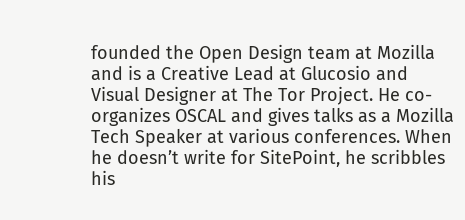founded the Open Design team at Mozilla and is a Creative Lead at Glucosio and Visual Designer at The Tor Project. He co-organizes OSCAL and gives talks as a Mozilla Tech Speaker at various conferences. When he doesn’t write for SitePoint, he scribbles his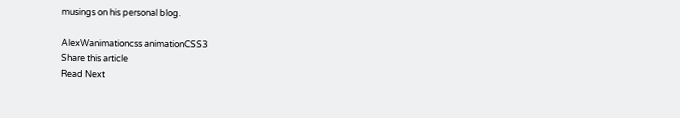musings on his personal blog.

AlexWanimationcss animationCSS3
Share this article
Read Next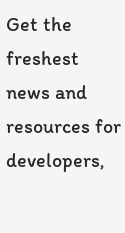Get the freshest news and resources for developers,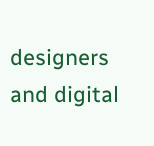designers and digital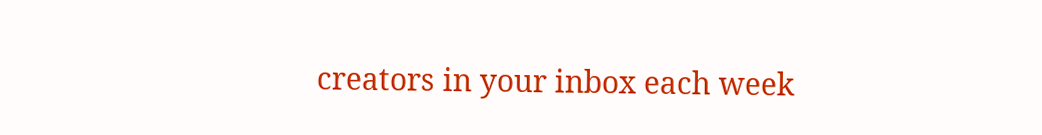creators in your inbox each week